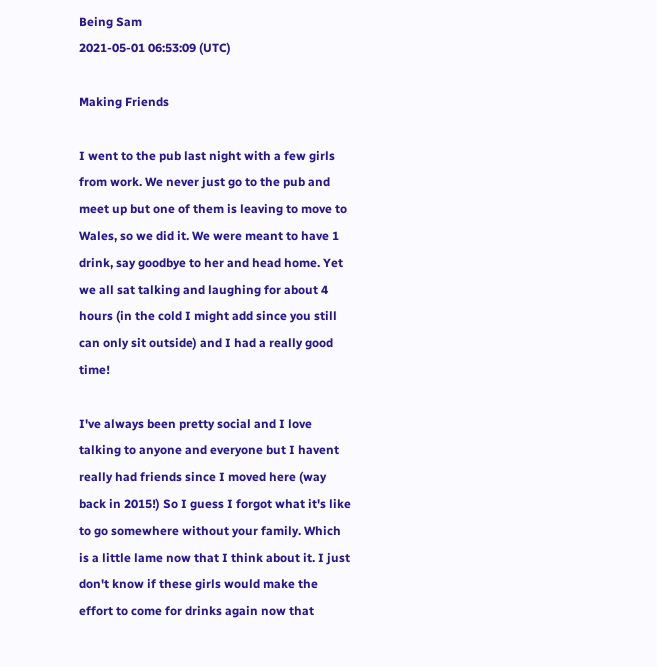Being Sam
2021-05-01 06:53:09 (UTC)

Making Friends

I went to the pub last night with a few girls from work. We never just go to the pub and meet up but one of them is leaving to move to Wales, so we did it. We were meant to have 1 drink, say goodbye to her and head home. Yet we all sat talking and laughing for about 4 hours (in the cold I might add since you still can only sit outside) and I had a really good time!

I've always been pretty social and I love talking to anyone and everyone but I havent really had friends since I moved here (way back in 2015!) So I guess I forgot what it's like to go somewhere without your family. Which is a little lame now that I think about it. I just don't know if these girls would make the effort to come for drinks again now that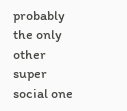probably the only other super social one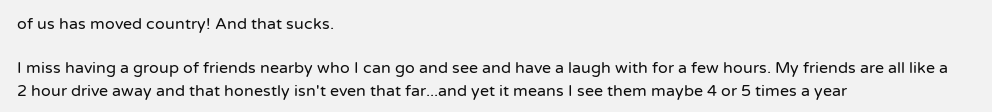of us has moved country! And that sucks.

I miss having a group of friends nearby who I can go and see and have a laugh with for a few hours. My friends are all like a 2 hour drive away and that honestly isn't even that far...and yet it means I see them maybe 4 or 5 times a year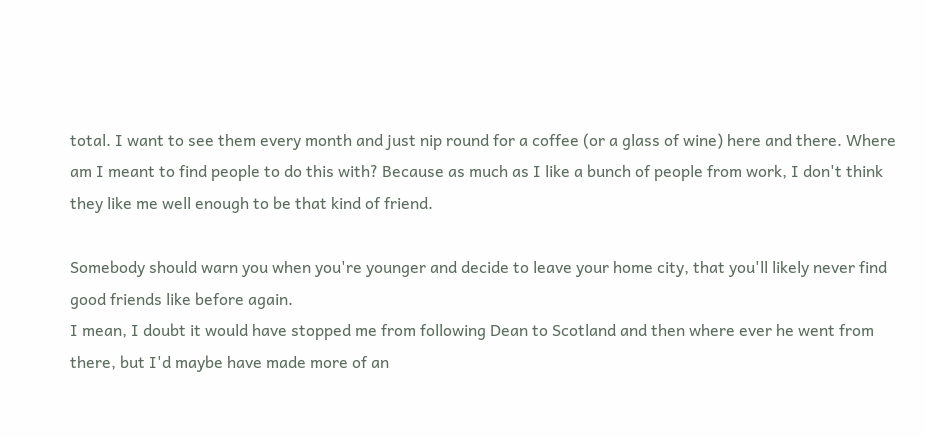total. I want to see them every month and just nip round for a coffee (or a glass of wine) here and there. Where am I meant to find people to do this with? Because as much as I like a bunch of people from work, I don't think they like me well enough to be that kind of friend.

Somebody should warn you when you're younger and decide to leave your home city, that you'll likely never find good friends like before again.
I mean, I doubt it would have stopped me from following Dean to Scotland and then where ever he went from there, but I'd maybe have made more of an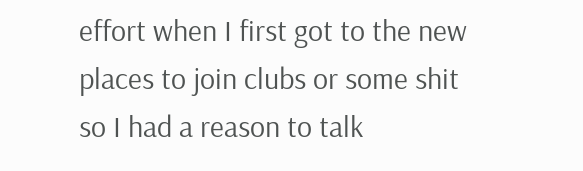effort when I first got to the new places to join clubs or some shit so I had a reason to talk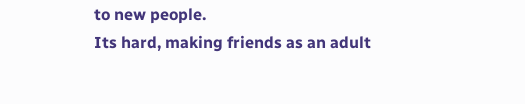to new people.
Its hard, making friends as an adult